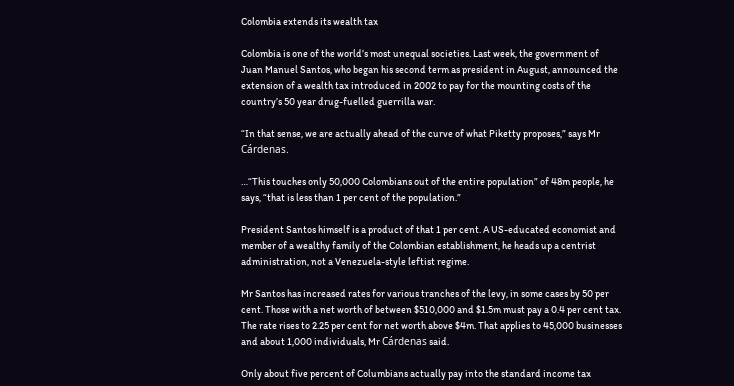Colombia extends its wealth tax

Colombia is one of the world’s most unequal societies. Last week, the government of Juan Manuel Santos, who began his second term as president in August, announced the extension of a wealth tax introduced in 2002 to pay for the mounting costs of the country’s 50 year drug-fuelled guerrilla war.

“In that sense, we are actually ahead of the curve of what Piketty proposes,” says Mr Cárdenas.

…“This touches only 50,000 Colombians out of the entire population” of 48m people, he says, “that is less than 1 per cent of the population.”

President Santos himself is a product of that 1 per cent. A US-educated economist and member of a wealthy family of the Colombian establishment, he heads up a centrist administration, not a Venezuela-style leftist regime.

Mr Santos has increased rates for various tranches of the levy, in some cases by 50 per cent. Those with a net worth of between $510,000 and $1.5m must pay a 0.4 per cent tax. The rate rises to 2.25 per cent for net worth above $4m. That applies to 45,000 businesses and about 1,000 individuals, Mr Cárdenas said.

Only about five percent of Columbians actually pay into the standard income tax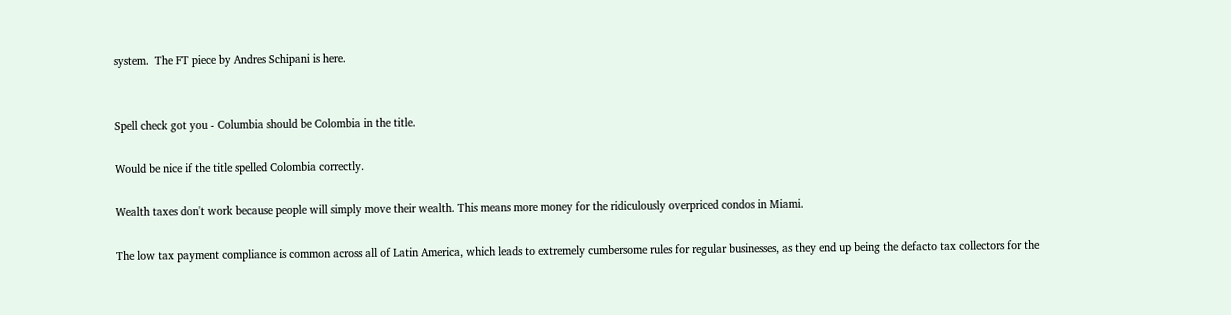system.  The FT piece by Andres Schipani is here.


Spell check got you - Columbia should be Colombia in the title.

Would be nice if the title spelled Colombia correctly.

Wealth taxes don't work because people will simply move their wealth. This means more money for the ridiculously overpriced condos in Miami.

The low tax payment compliance is common across all of Latin America, which leads to extremely cumbersome rules for regular businesses, as they end up being the defacto tax collectors for the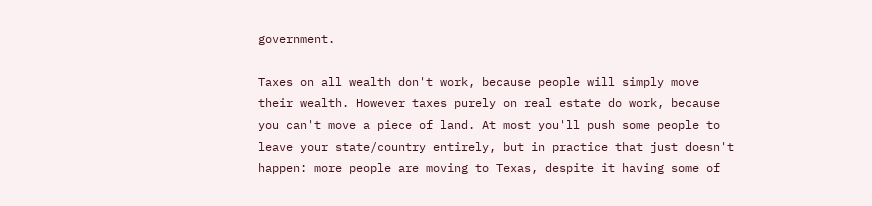government.

Taxes on all wealth don't work, because people will simply move their wealth. However taxes purely on real estate do work, because you can't move a piece of land. At most you'll push some people to leave your state/country entirely, but in practice that just doesn't happen: more people are moving to Texas, despite it having some of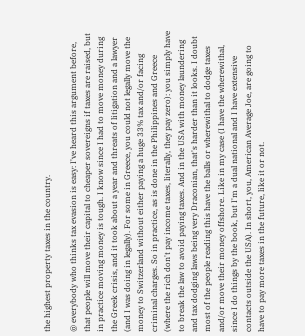the highest property taxes in the country.

@ everybody who thinks tax evasion is easy: I've heard this argument before, that people will move their capital to cheaper sovereigns if taxes are raised, but in practice moving money is tough. I know since I had to move money during the Greek crisis, and it took about a year and threats of litigation and a lawyer (and I was doing in legally). For some in Greece, you could not legally move the money to Switzerland without either paying a huge 33% tax and/or facing criminal charges. So in practice, as is done in the Philippines and Greece (where the rich don't pay income taxes, literally, they pay zero): you simply have to break the law to avoid paying taxes. And in the USA with money laundering and tax dodging laws being very Draconian, that's harder than it looks. I doubt most of the people reading this have the balls or wherewithal to dodge taxes and/or move their money offshore. Like in my case (I have the wherewithal, since I do things by the book, but I'm a dual national and I have extensive contacts outside the USA). In short, you, American Average Joe, are going to have to pay more taxes in the future, like it or not.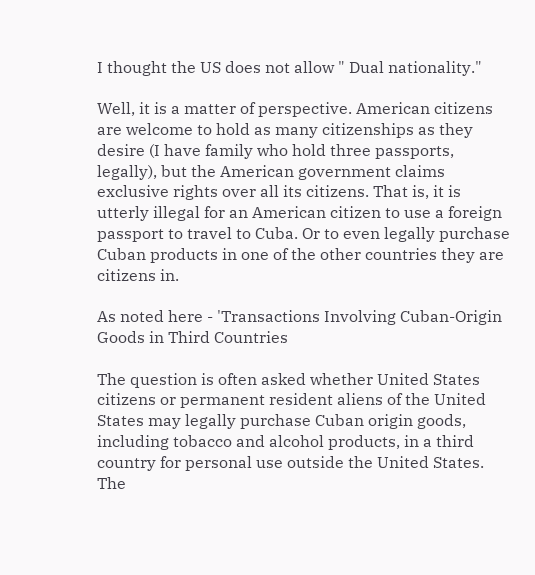I thought the US does not allow " Dual nationality."

Well, it is a matter of perspective. American citizens are welcome to hold as many citizenships as they desire (I have family who hold three passports, legally), but the American government claims exclusive rights over all its citizens. That is, it is utterly illegal for an American citizen to use a foreign passport to travel to Cuba. Or to even legally purchase Cuban products in one of the other countries they are citizens in.

As noted here - 'Transactions Involving Cuban-Origin Goods in Third Countries

The question is often asked whether United States citizens or permanent resident aliens of the United States may legally purchase Cuban origin goods, including tobacco and alcohol products, in a third country for personal use outside the United States. The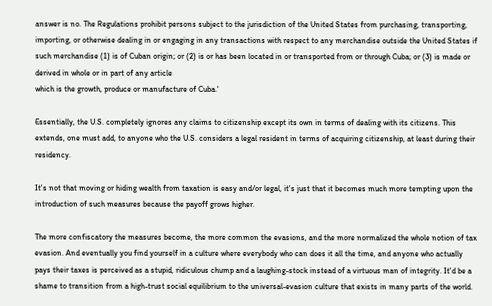answer is no. The Regulations prohibit persons subject to the jurisdiction of the United States from purchasing, transporting, importing, or otherwise dealing in or engaging in any transactions with respect to any merchandise outside the United States if such merchandise (1) is of Cuban origin; or (2) is or has been located in or transported from or through Cuba; or (3) is made or derived in whole or in part of any article
which is the growth, produce or manufacture of Cuba.'

Essentially, the U.S. completely ignores any claims to citizenship except its own in terms of dealing with its citizens. This extends, one must add, to anyone who the U.S. considers a legal resident in terms of acquiring citizenship, at least during their residency.

It's not that moving or hiding wealth from taxation is easy and/or legal, it's just that it becomes much more tempting upon the introduction of such measures because the payoff grows higher.

The more confiscatory the measures become, the more common the evasions, and the more normalized the whole notion of tax evasion. And eventually you find yourself in a culture where everybody who can does it all the time, and anyone who actually pays their taxes is perceived as a stupid, ridiculous chump and a laughing-stock instead of a virtuous man of integrity. It'd be a shame to transition from a high-trust social equilibrium to the universal-evasion culture that exists in many parts of the world.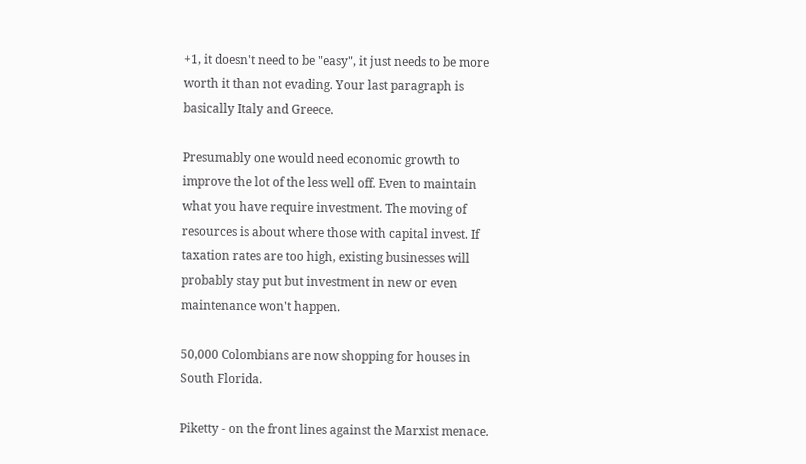+1, it doesn't need to be "easy", it just needs to be more worth it than not evading. Your last paragraph is basically Italy and Greece.

Presumably one would need economic growth to improve the lot of the less well off. Even to maintain what you have require investment. The moving of resources is about where those with capital invest. If taxation rates are too high, existing businesses will probably stay put but investment in new or even maintenance won't happen.

50,000 Colombians are now shopping for houses in South Florida.

Piketty - on the front lines against the Marxist menace.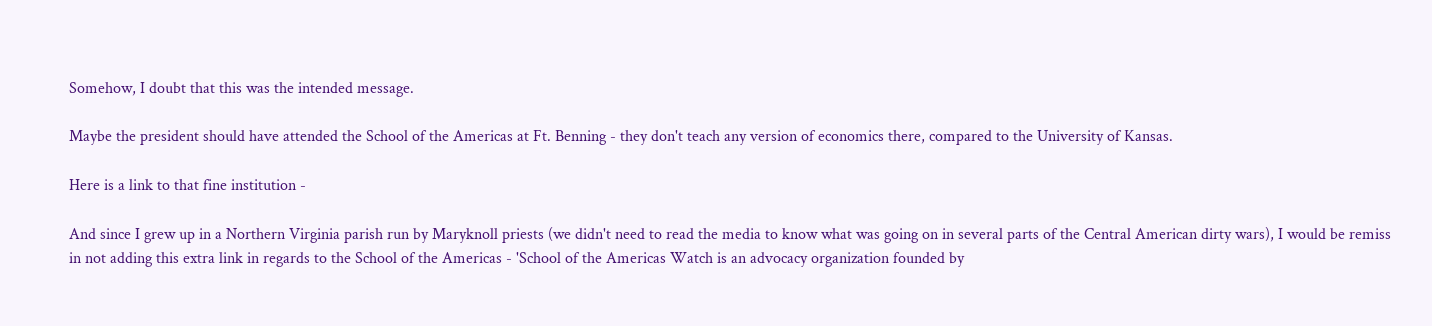Somehow, I doubt that this was the intended message.

Maybe the president should have attended the School of the Americas at Ft. Benning - they don't teach any version of economics there, compared to the University of Kansas.

Here is a link to that fine institution -

And since I grew up in a Northern Virginia parish run by Maryknoll priests (we didn't need to read the media to know what was going on in several parts of the Central American dirty wars), I would be remiss in not adding this extra link in regards to the School of the Americas - 'School of the Americas Watch is an advocacy organization founded by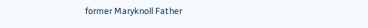former Maryknoll Father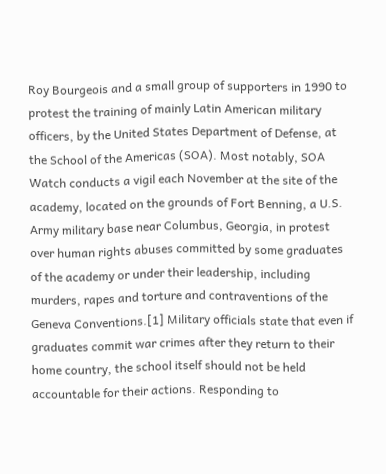Roy Bourgeois and a small group of supporters in 1990 to protest the training of mainly Latin American military officers, by the United States Department of Defense, at the School of the Americas (SOA). Most notably, SOA Watch conducts a vigil each November at the site of the academy, located on the grounds of Fort Benning, a U.S. Army military base near Columbus, Georgia, in protest over human rights abuses committed by some graduates of the academy or under their leadership, including murders, rapes and torture and contraventions of the Geneva Conventions.[1] Military officials state that even if graduates commit war crimes after they return to their home country, the school itself should not be held accountable for their actions. Responding to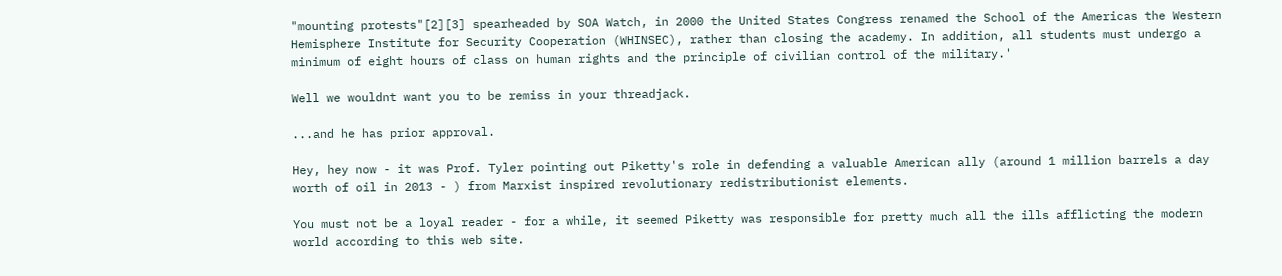"mounting protests"[2][3] spearheaded by SOA Watch, in 2000 the United States Congress renamed the School of the Americas the Western Hemisphere Institute for Security Cooperation (WHINSEC), rather than closing the academy. In addition, all students must undergo a minimum of eight hours of class on human rights and the principle of civilian control of the military.'

Well we wouldnt want you to be remiss in your threadjack.

...and he has prior approval.

Hey, hey now - it was Prof. Tyler pointing out Piketty's role in defending a valuable American ally (around 1 million barrels a day worth of oil in 2013 - ) from Marxist inspired revolutionary redistributionist elements.

You must not be a loyal reader - for a while, it seemed Piketty was responsible for pretty much all the ills afflicting the modern world according to this web site.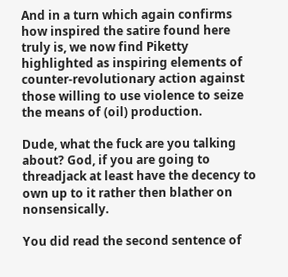And in a turn which again confirms how inspired the satire found here truly is, we now find Piketty highlighted as inspiring elements of counter-revolutionary action against those willing to use violence to seize the means of (oil) production.

Dude, what the fuck are you talking about? God, if you are going to threadjack at least have the decency to own up to it rather then blather on nonsensically.

You did read the second sentence of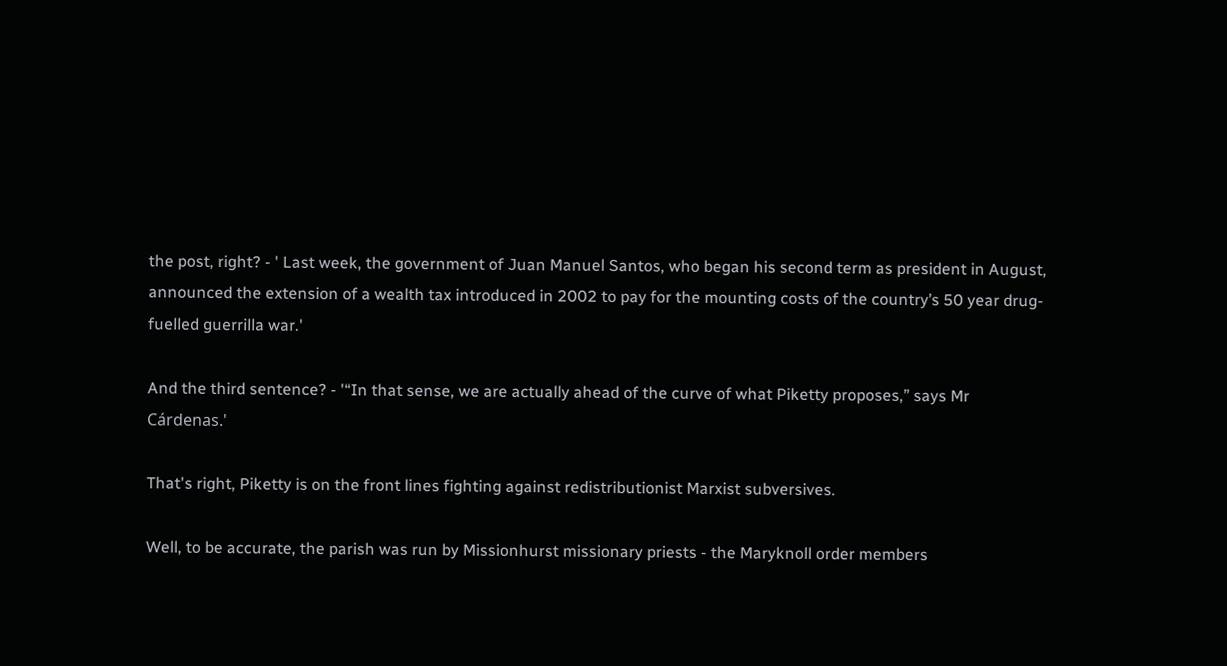the post, right? - ' Last week, the government of Juan Manuel Santos, who began his second term as president in August, announced the extension of a wealth tax introduced in 2002 to pay for the mounting costs of the country’s 50 year drug-fuelled guerrilla war.'

And the third sentence? - '“In that sense, we are actually ahead of the curve of what Piketty proposes,” says Mr Cárdenas.'

That's right, Piketty is on the front lines fighting against redistributionist Marxist subversives.

Well, to be accurate, the parish was run by Missionhurst missionary priests - the Maryknoll order members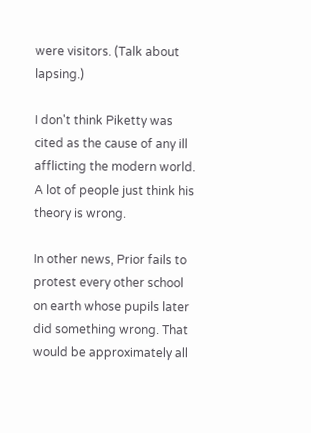were visitors. (Talk about lapsing.)

I don't think Piketty was cited as the cause of any ill afflicting the modern world. A lot of people just think his theory is wrong.

In other news, Prior fails to protest every other school on earth whose pupils later did something wrong. That would be approximately all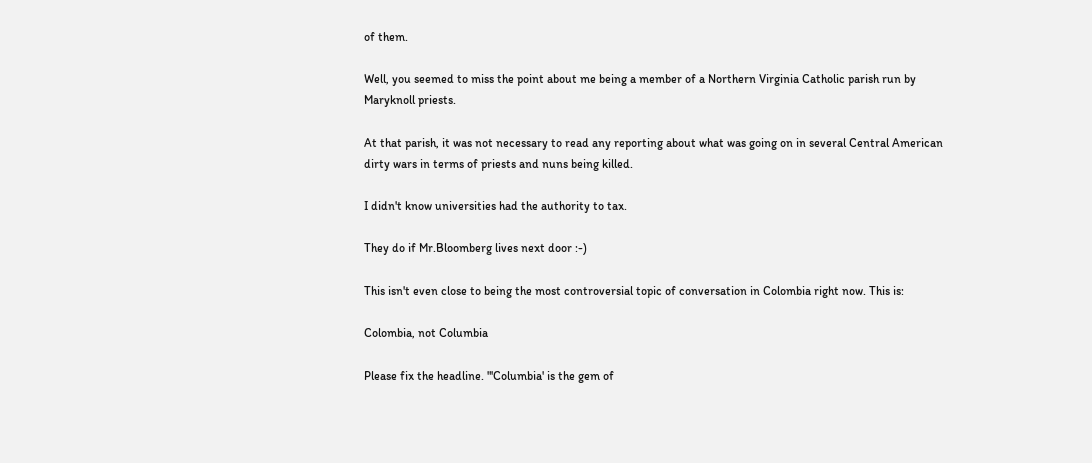of them.

Well, you seemed to miss the point about me being a member of a Northern Virginia Catholic parish run by Maryknoll priests.

At that parish, it was not necessary to read any reporting about what was going on in several Central American dirty wars in terms of priests and nuns being killed.

I didn't know universities had the authority to tax.

They do if Mr.Bloomberg lives next door :-)

This isn't even close to being the most controversial topic of conversation in Colombia right now. This is:

Colombia, not Columbia

Please fix the headline. "'Columbia' is the gem of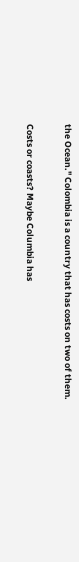the Ocean." Colombia is a country that has costs on two of them.

Costs or coasts? Maybe Columbia has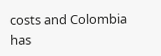costs and Colombia has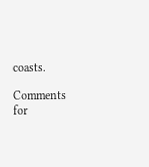coasts.

Comments for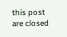this post are closed